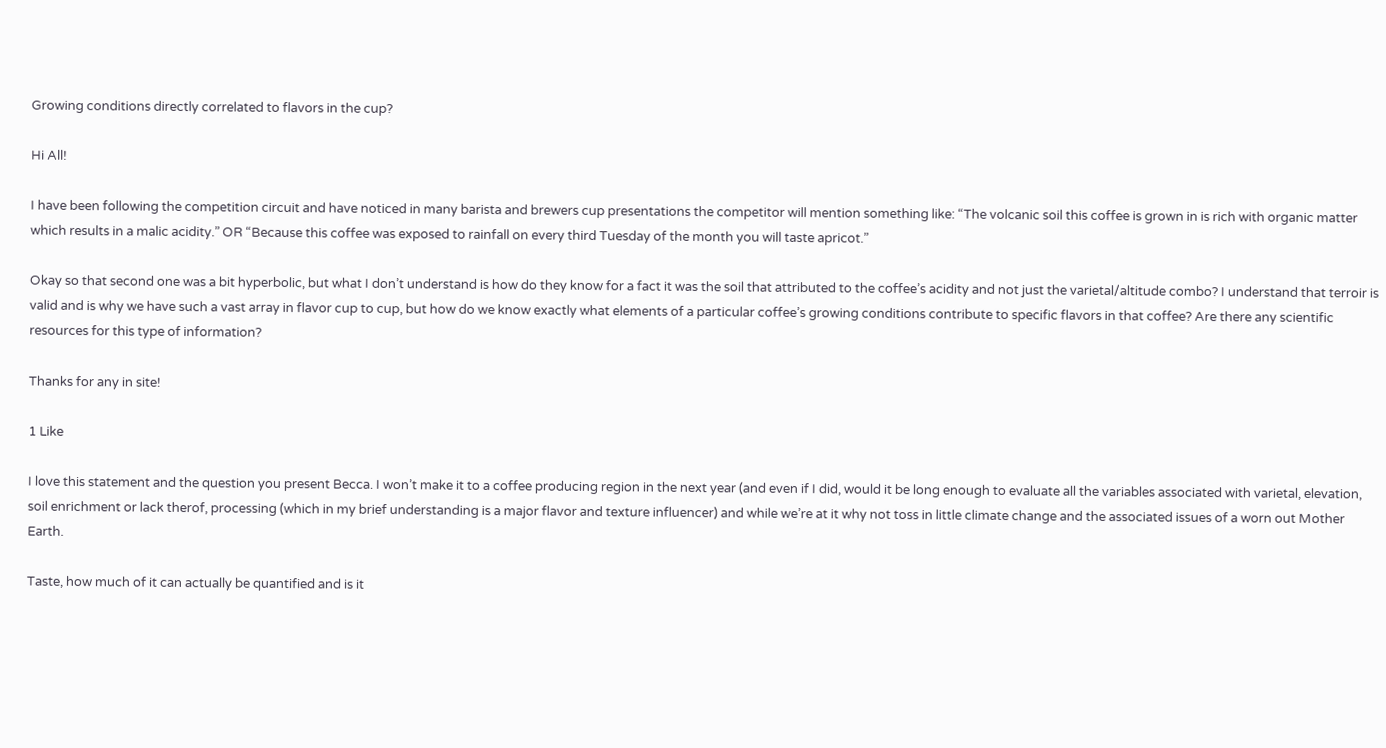Growing conditions directly correlated to flavors in the cup?

Hi All!

I have been following the competition circuit and have noticed in many barista and brewers cup presentations the competitor will mention something like: “The volcanic soil this coffee is grown in is rich with organic matter which results in a malic acidity.” OR “Because this coffee was exposed to rainfall on every third Tuesday of the month you will taste apricot.”

Okay so that second one was a bit hyperbolic, but what I don’t understand is how do they know for a fact it was the soil that attributed to the coffee’s acidity and not just the varietal/altitude combo? I understand that terroir is valid and is why we have such a vast array in flavor cup to cup, but how do we know exactly what elements of a particular coffee’s growing conditions contribute to specific flavors in that coffee? Are there any scientific resources for this type of information?

Thanks for any in site!

1 Like

I love this statement and the question you present Becca. I won’t make it to a coffee producing region in the next year (and even if I did, would it be long enough to evaluate all the variables associated with varietal, elevation, soil enrichment or lack therof, processing (which in my brief understanding is a major flavor and texture influencer) and while we’re at it why not toss in little climate change and the associated issues of a worn out Mother Earth.

Taste, how much of it can actually be quantified and is it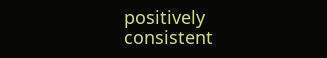positively consistent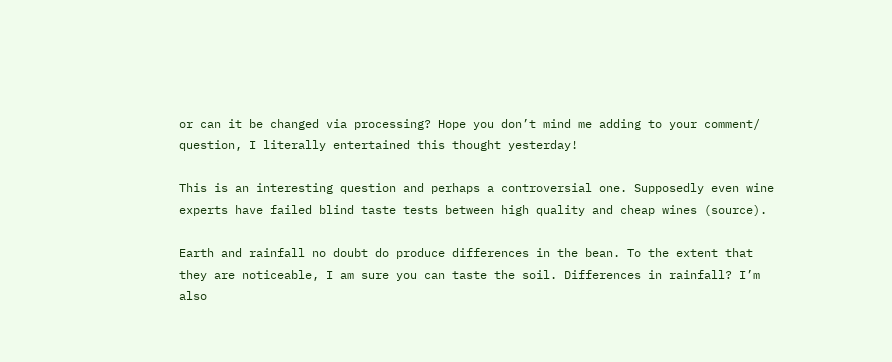or can it be changed via processing? Hope you don’t mind me adding to your comment/ question, I literally entertained this thought yesterday!

This is an interesting question and perhaps a controversial one. Supposedly even wine experts have failed blind taste tests between high quality and cheap wines (source).

Earth and rainfall no doubt do produce differences in the bean. To the extent that they are noticeable, I am sure you can taste the soil. Differences in rainfall? I’m also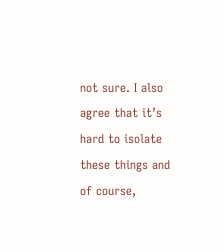not sure. I also agree that it’s hard to isolate these things and of course,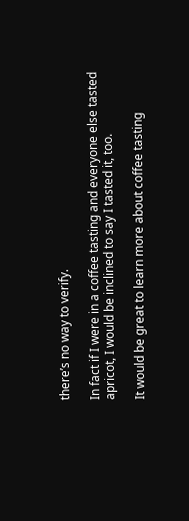there’s no way to verify.

In fact if I were in a coffee tasting and everyone else tasted apricot, I would be inclined to say I tasted it, too.

It would be great to learn more about coffee tasting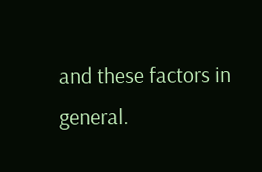and these factors in general.